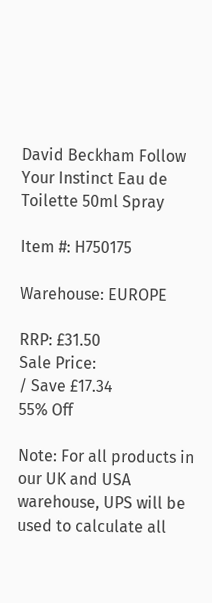David Beckham Follow Your Instinct Eau de Toilette 50ml Spray

Item #: H750175

Warehouse: EUROPE

RRP: £31.50
Sale Price:
/ Save £17.34
55% Off

Note: For all products in our UK and USA warehouse, UPS will be used to calculate all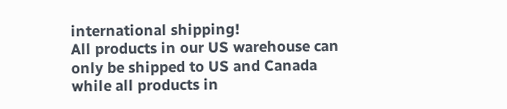international shipping!
All products in our US warehouse can only be shipped to US and Canada while all products in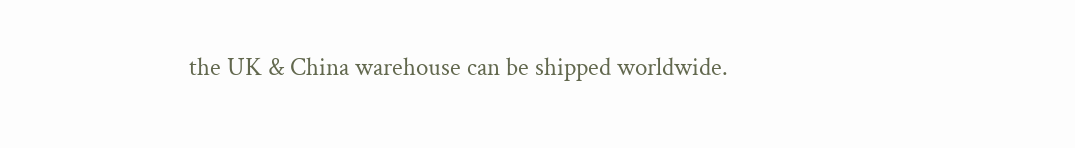the UK & China warehouse can be shipped worldwide.